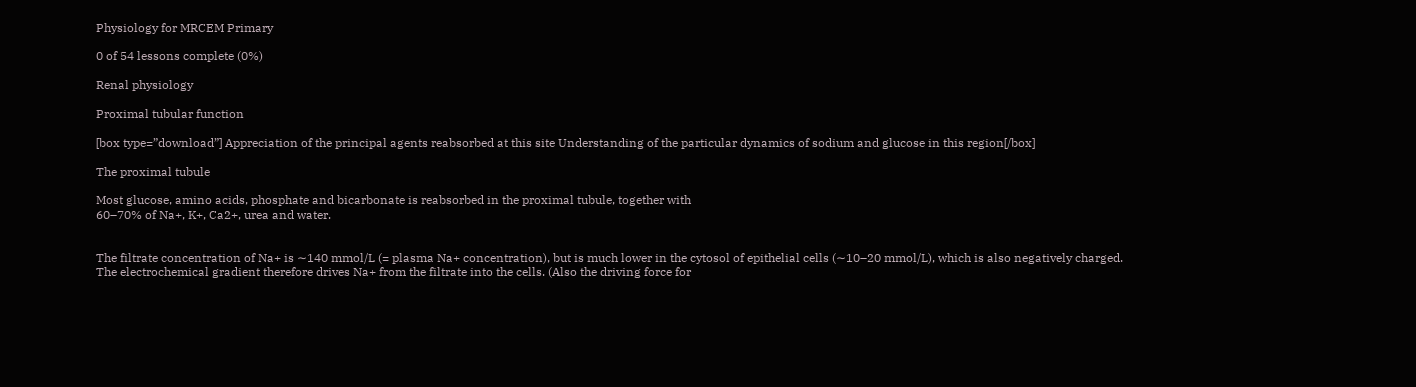Physiology for MRCEM Primary

0 of 54 lessons complete (0%)

Renal physiology

Proximal tubular function

[box type=”download”] Appreciation of the principal agents reabsorbed at this site Understanding of the particular dynamics of sodium and glucose in this region[/box]

The proximal tubule

Most glucose, amino acids, phosphate and bicarbonate is reabsorbed in the proximal tubule, together with
60–70% of Na+, K+, Ca2+, urea and water.


The filtrate concentration of Na+ is ∼140 mmol/L (= plasma Na+ concentration), but is much lower in the cytosol of epithelial cells (∼10–20 mmol/L), which is also negatively charged.
The electrochemical gradient therefore drives Na+ from the filtrate into the cells. (Also the driving force for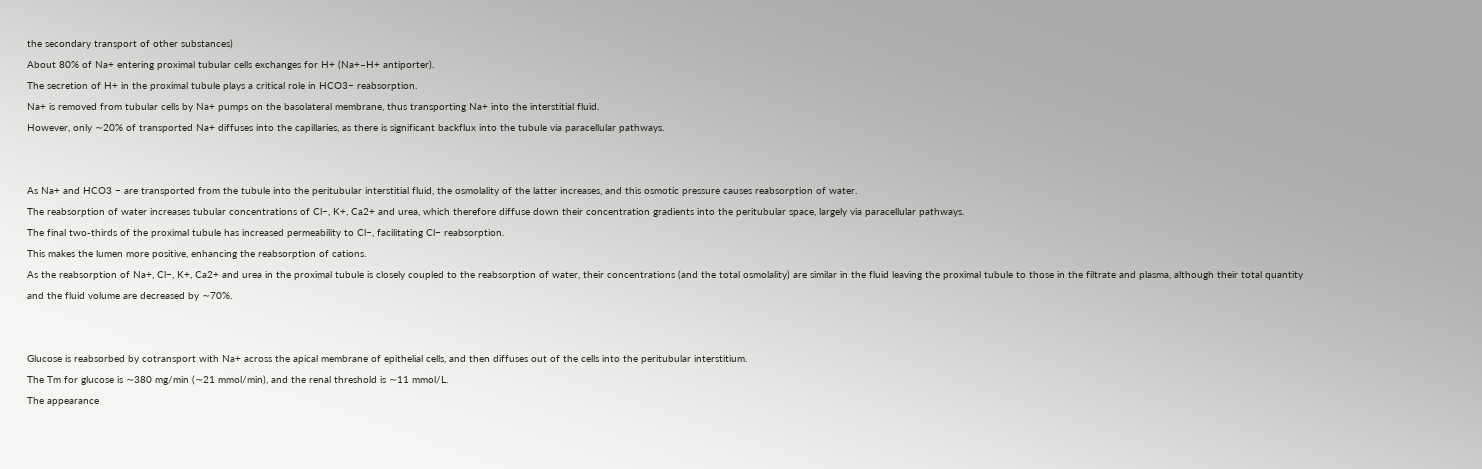the secondary transport of other substances)
About 80% of Na+ entering proximal tubular cells exchanges for H+ (Na+–H+ antiporter).
The secretion of H+ in the proximal tubule plays a critical role in HCO3− reabsorption.
Na+ is removed from tubular cells by Na+ pumps on the basolateral membrane, thus transporting Na+ into the interstitial fluid.
However, only ∼20% of transported Na+ diffuses into the capillaries, as there is significant backflux into the tubule via paracellular pathways.


As Na+ and HCO3 − are transported from the tubule into the peritubular interstitial fluid, the osmolality of the latter increases, and this osmotic pressure causes reabsorption of water.
The reabsorption of water increases tubular concentrations of Cl−, K+, Ca2+ and urea, which therefore diffuse down their concentration gradients into the peritubular space, largely via paracellular pathways.
The final two-thirds of the proximal tubule has increased permeability to Cl−, facilitating Cl− reabsorption.
This makes the lumen more positive, enhancing the reabsorption of cations.
As the reabsorption of Na+, Cl−, K+, Ca2+ and urea in the proximal tubule is closely coupled to the reabsorption of water, their concentrations (and the total osmolality) are similar in the fluid leaving the proximal tubule to those in the filtrate and plasma, although their total quantity and the fluid volume are decreased by ∼70%.


Glucose is reabsorbed by cotransport with Na+ across the apical membrane of epithelial cells, and then diffuses out of the cells into the peritubular interstitium.
The Tm for glucose is ∼380 mg/min (∼21 mmol/min), and the renal threshold is ∼11 mmol/L.
The appearance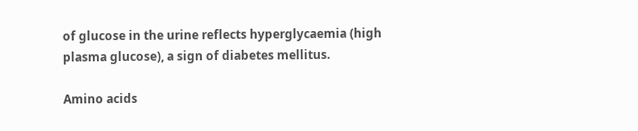of glucose in the urine reflects hyperglycaemia (high plasma glucose), a sign of diabetes mellitus.

Amino acids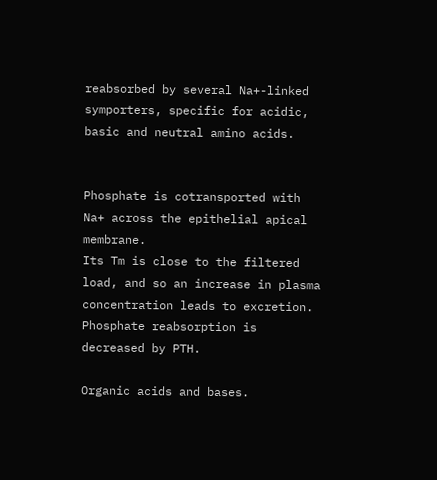reabsorbed by several Na+-linked symporters, specific for acidic, basic and neutral amino acids.


Phosphate is cotransported with Na+ across the epithelial apical membrane.
Its Tm is close to the filtered load, and so an increase in plasma concentration leads to excretion.
Phosphate reabsorption is decreased by PTH.

Organic acids and bases.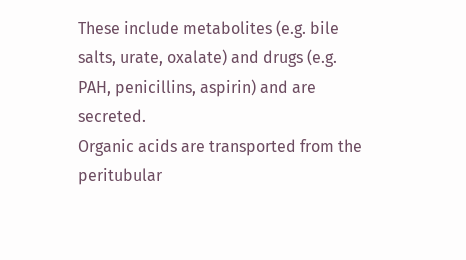These include metabolites (e.g. bile salts, urate, oxalate) and drugs (e.g. PAH, penicillins, aspirin) and are secreted.
Organic acids are transported from the peritubular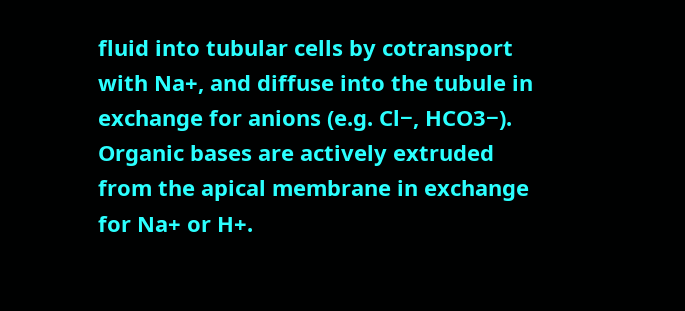fluid into tubular cells by cotransport with Na+, and diffuse into the tubule in exchange for anions (e.g. Cl−, HCO3−).
Organic bases are actively extruded from the apical membrane in exchange for Na+ or H+.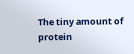The tiny amount of protein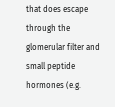that does escape through the glomerular filter and small peptide hormones (e.g.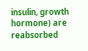insulin, growth hormone) are reabsorbed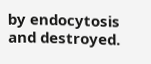by endocytosis and destroyed.